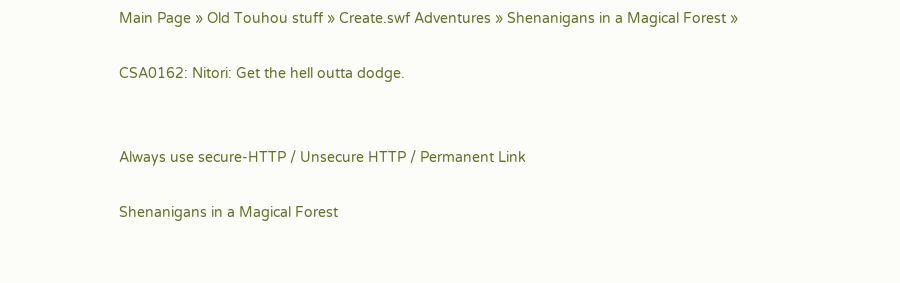Main Page » Old Touhou stuff » Create.swf Adventures » Shenanigans in a Magical Forest »

CSA0162: Nitori: Get the hell outta dodge.


Always use secure-HTTP / Unsecure HTTP / Permanent Link

Shenanigans in a Magical Forest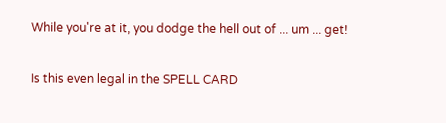While you're at it, you dodge the hell out of ... um ... get!

Is this even legal in the SPELL CARD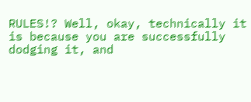RULES!? Well, okay, technically it is because you are successfully dodging it, and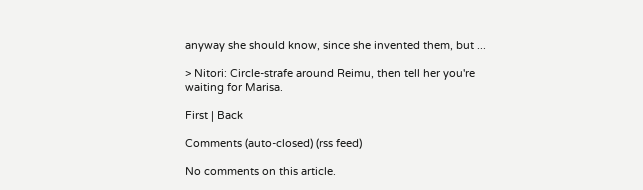anyway she should know, since she invented them, but ...

> Nitori: Circle-strafe around Reimu, then tell her you're waiting for Marisa.

First | Back

Comments (auto-closed) (rss feed)

No comments on this article.